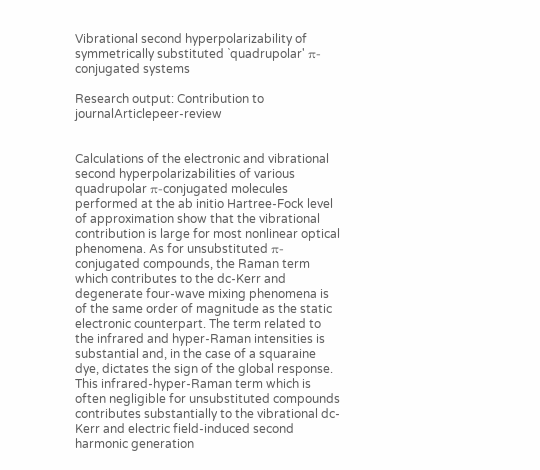Vibrational second hyperpolarizability of symmetrically substituted `quadrupolar' π-conjugated systems

Research output: Contribution to journalArticlepeer-review


Calculations of the electronic and vibrational second hyperpolarizabilities of various quadrupolar π-conjugated molecules performed at the ab initio Hartree-Fock level of approximation show that the vibrational contribution is large for most nonlinear optical phenomena. As for unsubstituted π-conjugated compounds, the Raman term which contributes to the dc-Kerr and degenerate four-wave mixing phenomena is of the same order of magnitude as the static electronic counterpart. The term related to the infrared and hyper-Raman intensities is substantial and, in the case of a squaraine dye, dictates the sign of the global response. This infrared-hyper-Raman term which is often negligible for unsubstituted compounds contributes substantially to the vibrational dc-Kerr and electric field-induced second harmonic generation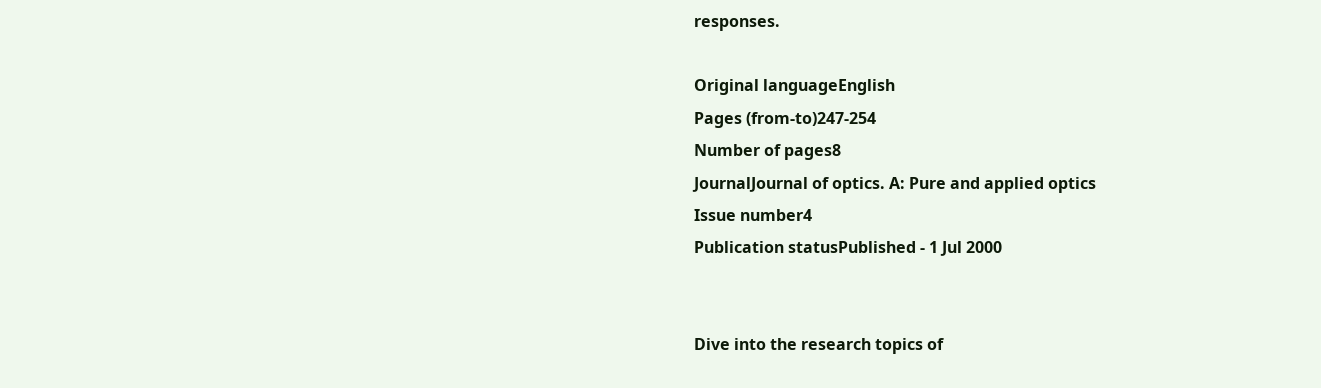responses.

Original languageEnglish
Pages (from-to)247-254
Number of pages8
JournalJournal of optics. A: Pure and applied optics
Issue number4
Publication statusPublished - 1 Jul 2000


Dive into the research topics of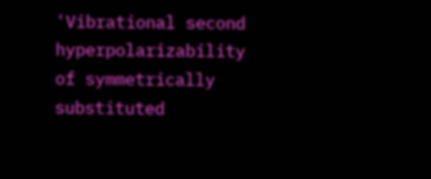'Vibrational second hyperpolarizability of symmetrically substituted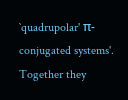`quadrupolar' π-conjugated systems'. Together they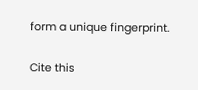form a unique fingerprint.

Cite this